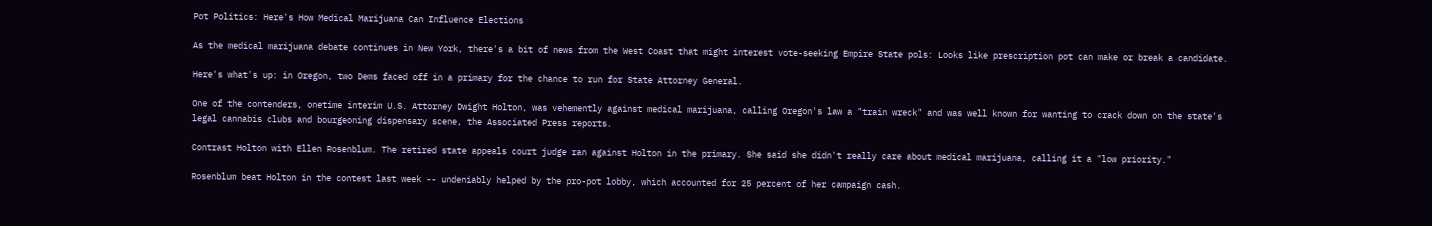Pot Politics: Here's How Medical Marijuana Can Influence Elections

As the medical marijuana debate continues in New York, there's a bit of news from the West Coast that might interest vote-seeking Empire State pols: Looks like prescription pot can make or break a candidate.

Here's what's up: in Oregon, two Dems faced off in a primary for the chance to run for State Attorney General.

One of the contenders, onetime interim U.S. Attorney Dwight Holton, was vehemently against medical marijuana, calling Oregon's law a "train wreck" and was well known for wanting to crack down on the state's legal cannabis clubs and bourgeoning dispensary scene, the Associated Press reports.

Contrast Holton with Ellen Rosenblum. The retired state appeals court judge ran against Holton in the primary. She said she didn't really care about medical marijuana, calling it a "low priority."

Rosenblum beat Holton in the contest last week -- undeniably helped by the pro-pot lobby, which accounted for 25 percent of her campaign cash.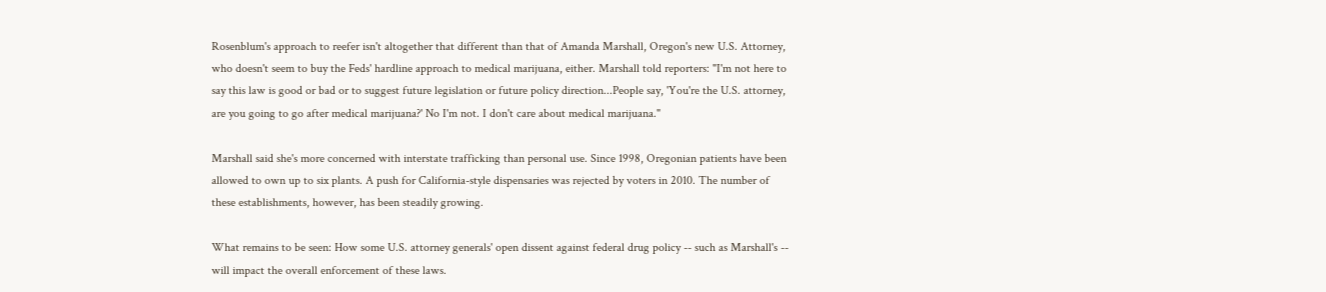Rosenblum's approach to reefer isn't altogether that different than that of Amanda Marshall, Oregon's new U.S. Attorney, who doesn't seem to buy the Feds' hardline approach to medical marijuana, either. Marshall told reporters: "I'm not here to say this law is good or bad or to suggest future legislation or future policy direction...People say, 'You're the U.S. attorney, are you going to go after medical marijuana?' No I'm not. I don't care about medical marijuana."

Marshall said she's more concerned with interstate trafficking than personal use. Since 1998, Oregonian patients have been allowed to own up to six plants. A push for California-style dispensaries was rejected by voters in 2010. The number of these establishments, however, has been steadily growing.

What remains to be seen: How some U.S. attorney generals' open dissent against federal drug policy -- such as Marshall's -- will impact the overall enforcement of these laws.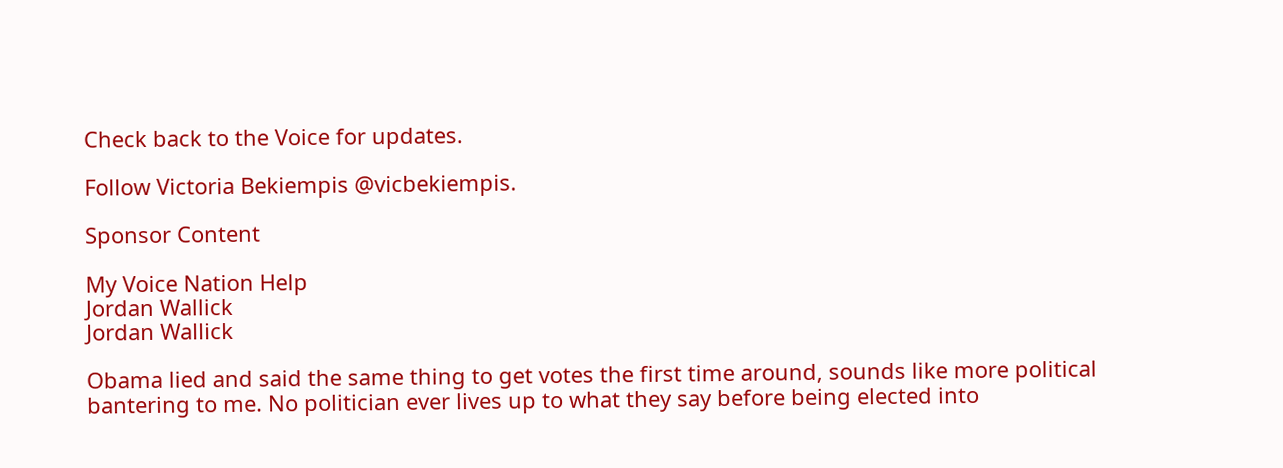Check back to the Voice for updates.

Follow Victoria Bekiempis @vicbekiempis.

Sponsor Content

My Voice Nation Help
Jordan Wallick
Jordan Wallick

Obama lied and said the same thing to get votes the first time around, sounds like more political bantering to me. No politician ever lives up to what they say before being elected into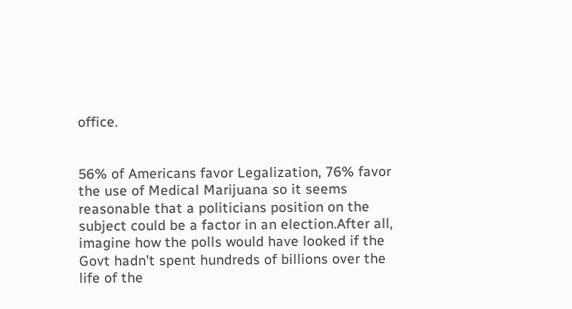office.


56% of Americans favor Legalization, 76% favor the use of Medical Marijuana so it seems reasonable that a politicians position on the subject could be a factor in an election.After all, imagine how the polls would have looked if the Govt hadn't spent hundreds of billions over the life of the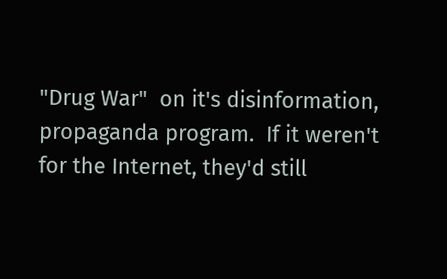"Drug War"  on it's disinformation, propaganda program.  If it weren't for the Internet, they'd still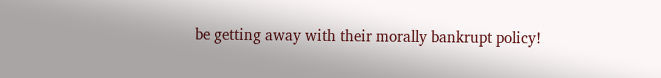be getting away with their morally bankrupt policy!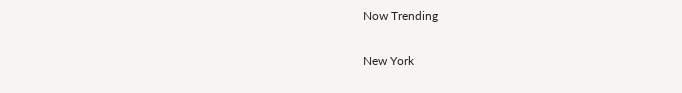Now Trending

New York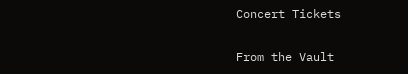Concert Tickets

From the Vault